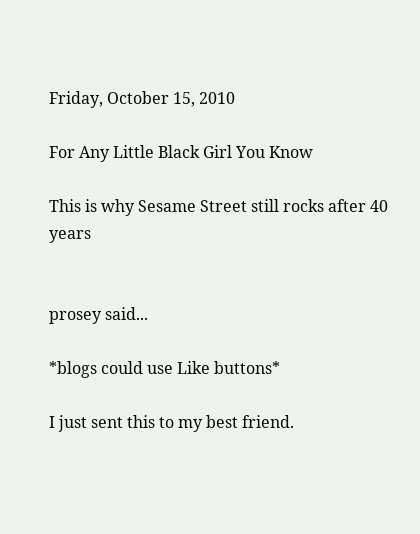Friday, October 15, 2010

For Any Little Black Girl You Know

This is why Sesame Street still rocks after 40 years


prosey said...

*blogs could use Like buttons*

I just sent this to my best friend.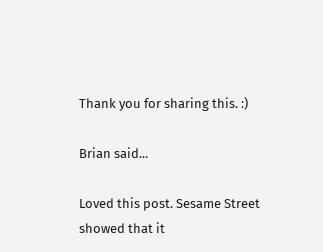Thank you for sharing this. :)

Brian said...

Loved this post. Sesame Street showed that it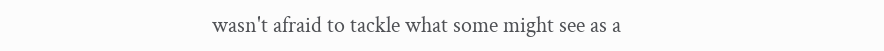wasn't afraid to tackle what some might see as a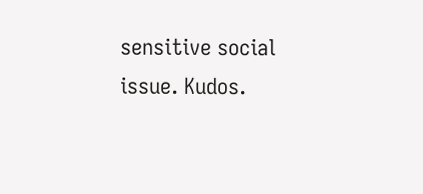sensitive social issue. Kudos.